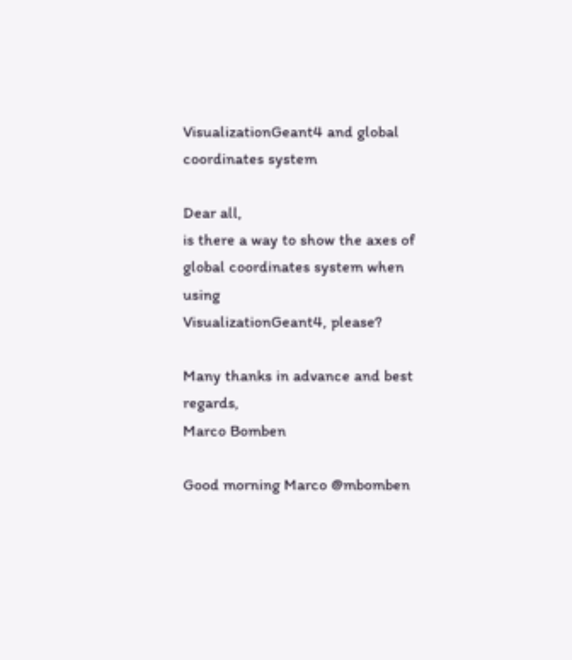VisualizationGeant4 and global coordinates system

Dear all,
is there a way to show the axes of global coordinates system when using
VisualizationGeant4, please?

Many thanks in advance and best regards,
Marco Bomben

Good morning Marco @mbomben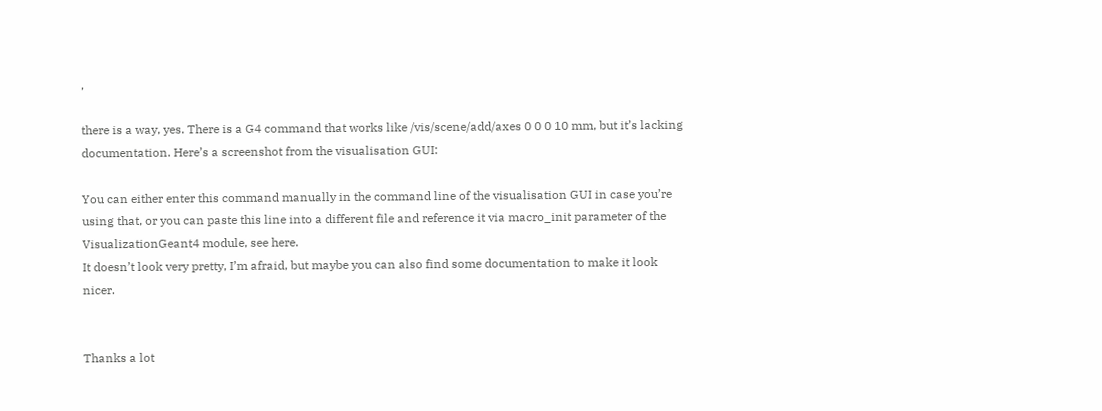,

there is a way, yes. There is a G4 command that works like /vis/scene/add/axes 0 0 0 10 mm, but it’s lacking documentation. Here’s a screenshot from the visualisation GUI:

You can either enter this command manually in the command line of the visualisation GUI in case you’re using that, or you can paste this line into a different file and reference it via macro_init parameter of the VisualizationGeant4 module, see here.
It doesn’t look very pretty, I’m afraid, but maybe you can also find some documentation to make it look nicer.


Thanks a lot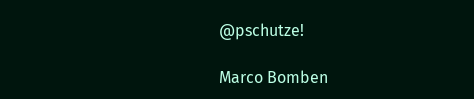@pschutze!

Marco Bomben